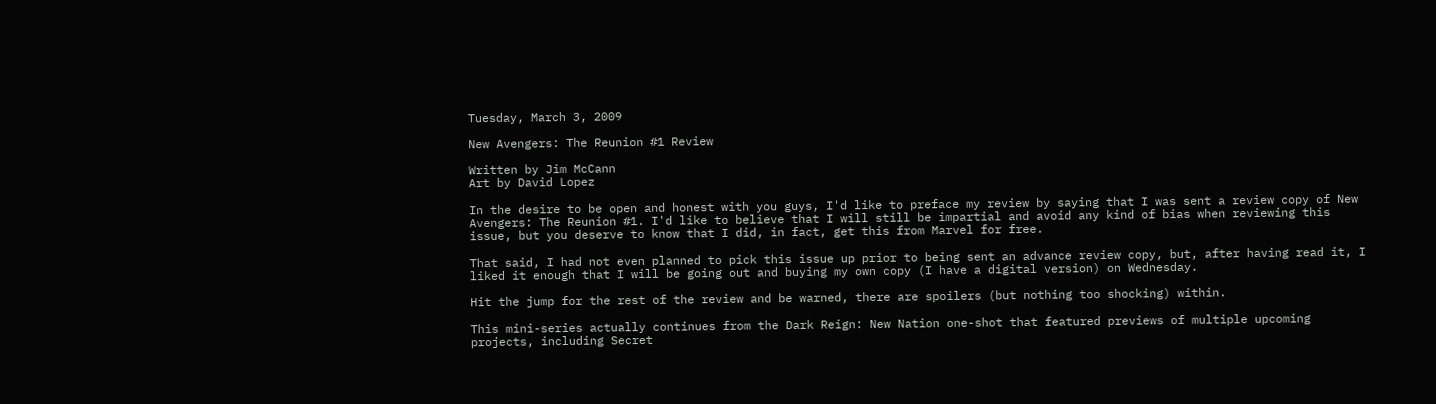Tuesday, March 3, 2009

New Avengers: The Reunion #1 Review

Written by Jim McCann
Art by David Lopez

In the desire to be open and honest with you guys, I'd like to preface my review by saying that I was sent a review copy of New Avengers: The Reunion #1. I'd like to believe that I will still be impartial and avoid any kind of bias when reviewing this issue, but you deserve to know that I did, in fact, get this from Marvel for free.

That said, I had not even planned to pick this issue up prior to being sent an advance review copy, but, after having read it, I liked it enough that I will be going out and buying my own copy (I have a digital version) on Wednesday.

Hit the jump for the rest of the review and be warned, there are spoilers (but nothing too shocking) within.

This mini-series actually continues from the Dark Reign: New Nation one-shot that featured previews of multiple upcoming projects, including Secret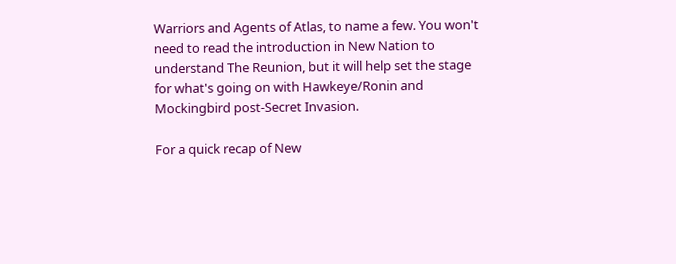Warriors and Agents of Atlas, to name a few. You won't need to read the introduction in New Nation to understand The Reunion, but it will help set the stage for what's going on with Hawkeye/Ronin and Mockingbird post-Secret Invasion.

For a quick recap of New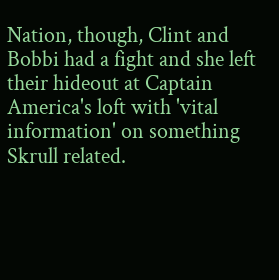Nation, though, Clint and Bobbi had a fight and she left their hideout at Captain America's loft with 'vital information' on something Skrull related.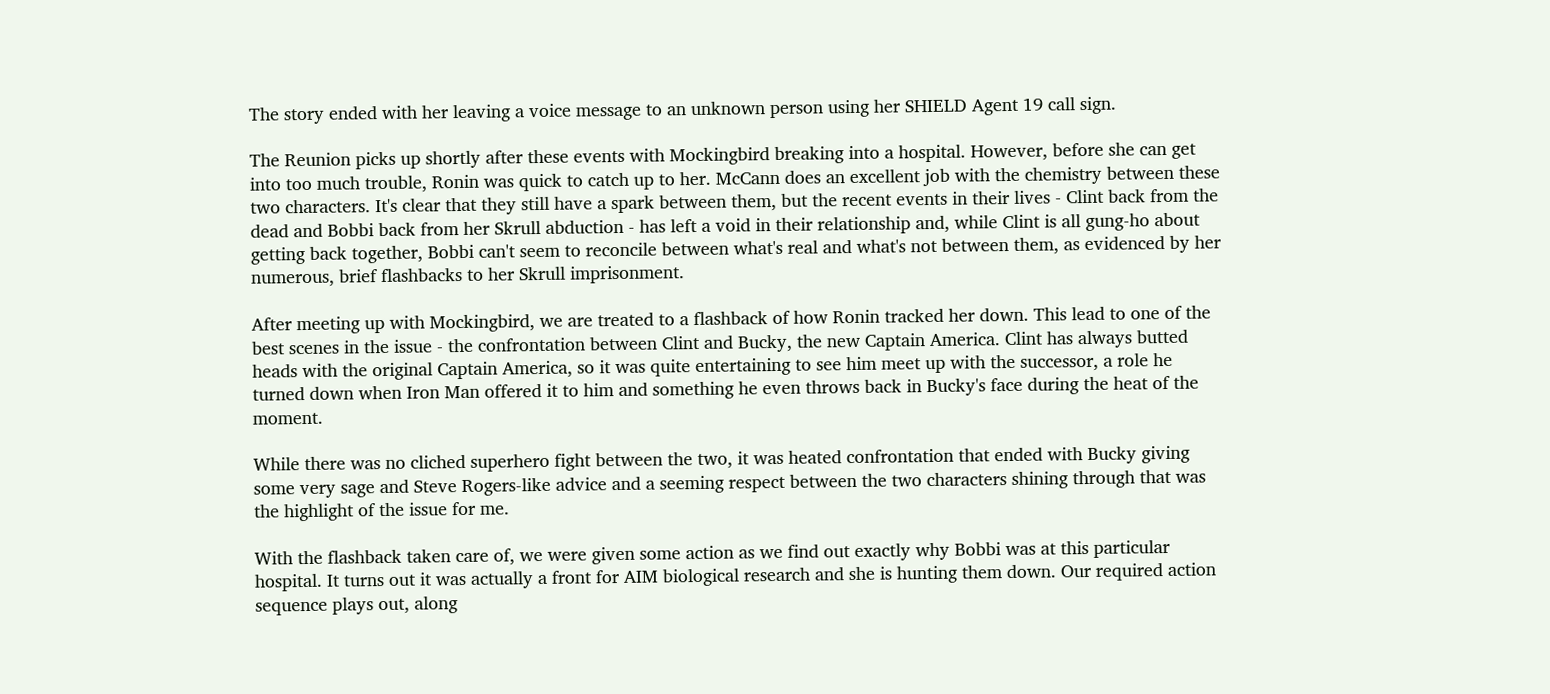The story ended with her leaving a voice message to an unknown person using her SHIELD Agent 19 call sign.

The Reunion picks up shortly after these events with Mockingbird breaking into a hospital. However, before she can get into too much trouble, Ronin was quick to catch up to her. McCann does an excellent job with the chemistry between these two characters. It's clear that they still have a spark between them, but the recent events in their lives - Clint back from the dead and Bobbi back from her Skrull abduction - has left a void in their relationship and, while Clint is all gung-ho about getting back together, Bobbi can't seem to reconcile between what's real and what's not between them, as evidenced by her numerous, brief flashbacks to her Skrull imprisonment.

After meeting up with Mockingbird, we are treated to a flashback of how Ronin tracked her down. This lead to one of the best scenes in the issue - the confrontation between Clint and Bucky, the new Captain America. Clint has always butted heads with the original Captain America, so it was quite entertaining to see him meet up with the successor, a role he turned down when Iron Man offered it to him and something he even throws back in Bucky's face during the heat of the moment.

While there was no cliched superhero fight between the two, it was heated confrontation that ended with Bucky giving some very sage and Steve Rogers-like advice and a seeming respect between the two characters shining through that was the highlight of the issue for me.

With the flashback taken care of, we were given some action as we find out exactly why Bobbi was at this particular hospital. It turns out it was actually a front for AIM biological research and she is hunting them down. Our required action sequence plays out, along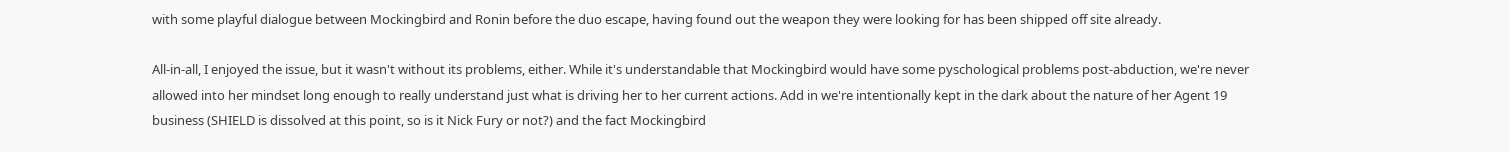with some playful dialogue between Mockingbird and Ronin before the duo escape, having found out the weapon they were looking for has been shipped off site already.

All-in-all, I enjoyed the issue, but it wasn't without its problems, either. While it's understandable that Mockingbird would have some pyschological problems post-abduction, we're never allowed into her mindset long enough to really understand just what is driving her to her current actions. Add in we're intentionally kept in the dark about the nature of her Agent 19 business (SHIELD is dissolved at this point, so is it Nick Fury or not?) and the fact Mockingbird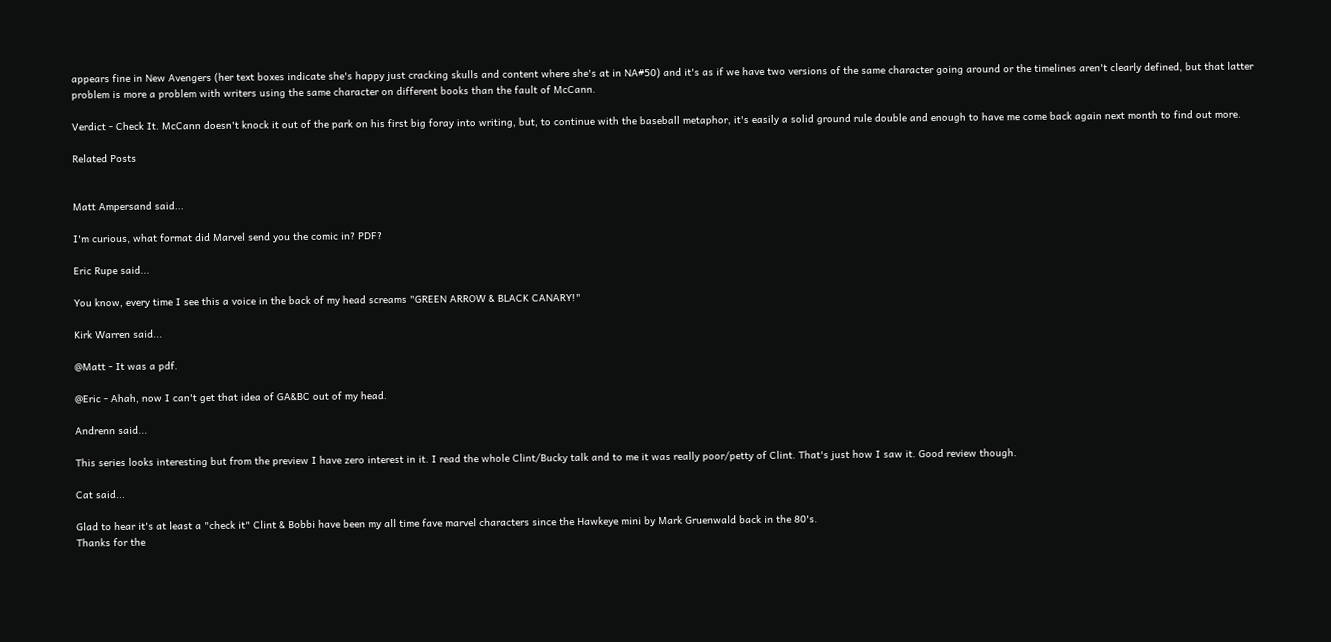appears fine in New Avengers (her text boxes indicate she's happy just cracking skulls and content where she's at in NA#50) and it's as if we have two versions of the same character going around or the timelines aren't clearly defined, but that latter problem is more a problem with writers using the same character on different books than the fault of McCann.

Verdict - Check It. McCann doesn't knock it out of the park on his first big foray into writing, but, to continue with the baseball metaphor, it's easily a solid ground rule double and enough to have me come back again next month to find out more.

Related Posts


Matt Ampersand said...

I'm curious, what format did Marvel send you the comic in? PDF?

Eric Rupe said...

You know, every time I see this a voice in the back of my head screams "GREEN ARROW & BLACK CANARY!"

Kirk Warren said...

@Matt - It was a pdf.

@Eric - Ahah, now I can't get that idea of GA&BC out of my head.

Andrenn said...

This series looks interesting but from the preview I have zero interest in it. I read the whole Clint/Bucky talk and to me it was really poor/petty of Clint. That's just how I saw it. Good review though.

Cat said...

Glad to hear it's at least a "check it" Clint & Bobbi have been my all time fave marvel characters since the Hawkeye mini by Mark Gruenwald back in the 80's.
Thanks for the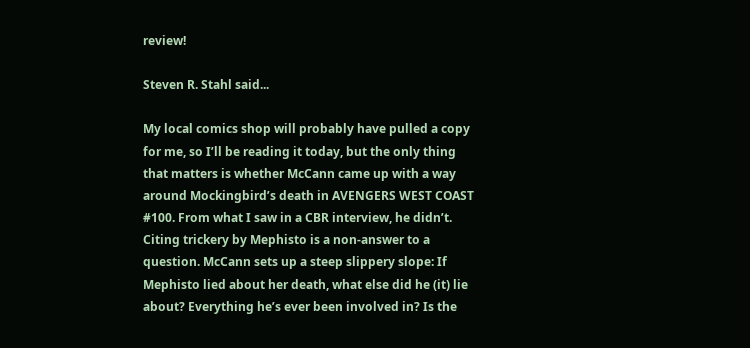review!

Steven R. Stahl said...

My local comics shop will probably have pulled a copy for me, so I’ll be reading it today, but the only thing that matters is whether McCann came up with a way around Mockingbird’s death in AVENGERS WEST COAST #100. From what I saw in a CBR interview, he didn’t. Citing trickery by Mephisto is a non-answer to a question. McCann sets up a steep slippery slope: If Mephisto lied about her death, what else did he (it) lie about? Everything he’s ever been involved in? Is the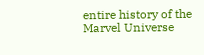entire history of the Marvel Universe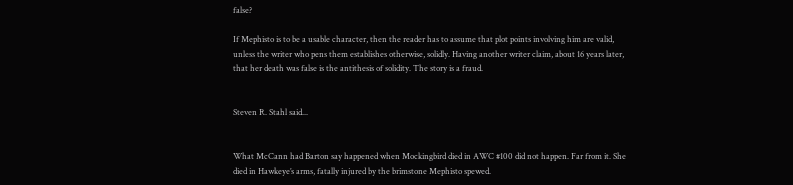false?

If Mephisto is to be a usable character, then the reader has to assume that plot points involving him are valid, unless the writer who pens them establishes otherwise, solidly. Having another writer claim, about 16 years later, that her death was false is the antithesis of solidity. The story is a fraud.


Steven R. Stahl said...


What McCann had Barton say happened when Mockingbird died in AWC #100 did not happen. Far from it. She died in Hawkeye’s arms, fatally injured by the brimstone Mephisto spewed.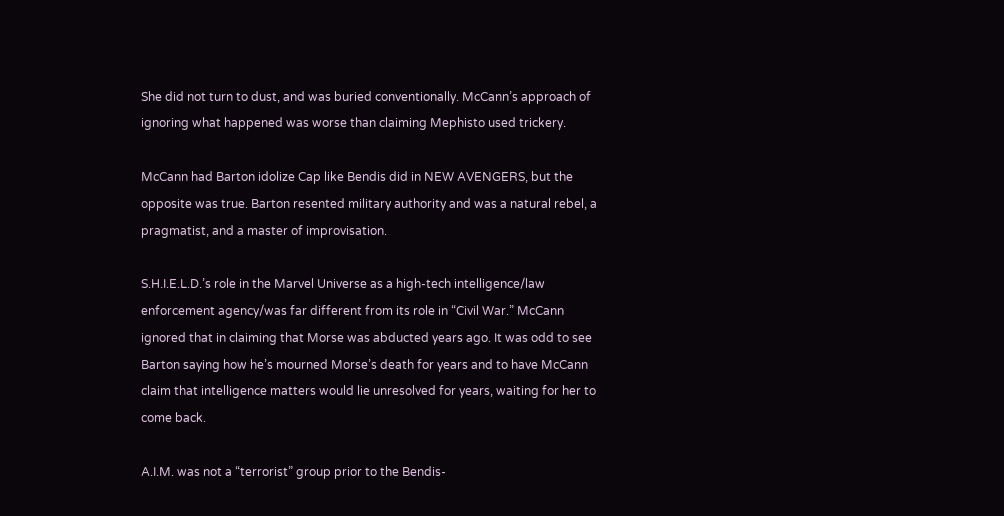She did not turn to dust, and was buried conventionally. McCann’s approach of ignoring what happened was worse than claiming Mephisto used trickery.

McCann had Barton idolize Cap like Bendis did in NEW AVENGERS, but the opposite was true. Barton resented military authority and was a natural rebel, a pragmatist, and a master of improvisation.

S.H.I.E.L.D.’s role in the Marvel Universe as a high-tech intelligence/law enforcement agency/was far different from its role in “Civil War.” McCann ignored that in claiming that Morse was abducted years ago. It was odd to see Barton saying how he’s mourned Morse’s death for years and to have McCann claim that intelligence matters would lie unresolved for years, waiting for her to come back.

A.I.M. was not a “terrorist” group prior to the Bendis-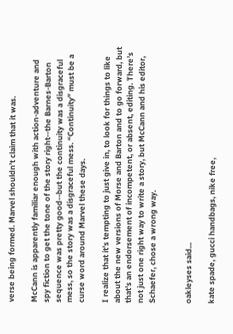verse being formed. Marvel shouldn’t claim that it was.

McCann is apparently familiar enough with action-adventure and spy fiction to get the tone of the story right--the Barnes-Barton sequence was pretty good--but the continuity was a disgraceful mess, so the story was a disgraceful mess. “Continuity” must be a curse word around Marvel these days.

I realize that it’s tempting to just give in, to look for things to like about the new versions of Morse and Barton and to go forward, but that’s an endorsement of incompetent, or absent, editing. There’s not just one right way to write a story, but McCann and his editor, Schaefer, chose a wrong way.


oakleyses said...

kate spade, gucci handbags, nike free,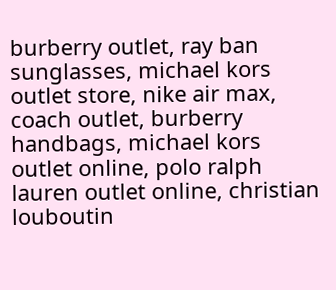burberry outlet, ray ban sunglasses, michael kors outlet store, nike air max, coach outlet, burberry handbags, michael kors outlet online, polo ralph lauren outlet online, christian louboutin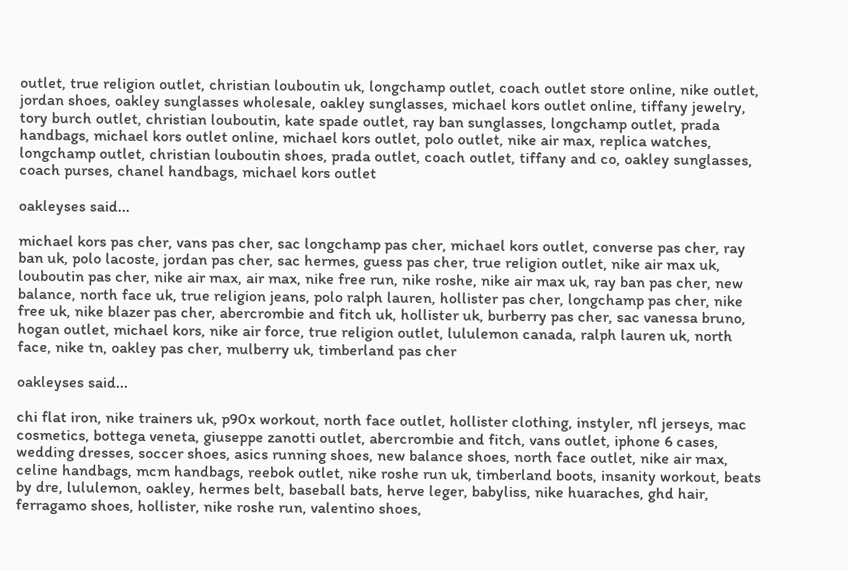outlet, true religion outlet, christian louboutin uk, longchamp outlet, coach outlet store online, nike outlet, jordan shoes, oakley sunglasses wholesale, oakley sunglasses, michael kors outlet online, tiffany jewelry, tory burch outlet, christian louboutin, kate spade outlet, ray ban sunglasses, longchamp outlet, prada handbags, michael kors outlet online, michael kors outlet, polo outlet, nike air max, replica watches, longchamp outlet, christian louboutin shoes, prada outlet, coach outlet, tiffany and co, oakley sunglasses, coach purses, chanel handbags, michael kors outlet

oakleyses said...

michael kors pas cher, vans pas cher, sac longchamp pas cher, michael kors outlet, converse pas cher, ray ban uk, polo lacoste, jordan pas cher, sac hermes, guess pas cher, true religion outlet, nike air max uk, louboutin pas cher, nike air max, air max, nike free run, nike roshe, nike air max uk, ray ban pas cher, new balance, north face uk, true religion jeans, polo ralph lauren, hollister pas cher, longchamp pas cher, nike free uk, nike blazer pas cher, abercrombie and fitch uk, hollister uk, burberry pas cher, sac vanessa bruno, hogan outlet, michael kors, nike air force, true religion outlet, lululemon canada, ralph lauren uk, north face, nike tn, oakley pas cher, mulberry uk, timberland pas cher

oakleyses said...

chi flat iron, nike trainers uk, p90x workout, north face outlet, hollister clothing, instyler, nfl jerseys, mac cosmetics, bottega veneta, giuseppe zanotti outlet, abercrombie and fitch, vans outlet, iphone 6 cases, wedding dresses, soccer shoes, asics running shoes, new balance shoes, north face outlet, nike air max, celine handbags, mcm handbags, reebok outlet, nike roshe run uk, timberland boots, insanity workout, beats by dre, lululemon, oakley, hermes belt, baseball bats, herve leger, babyliss, nike huaraches, ghd hair, ferragamo shoes, hollister, nike roshe run, valentino shoes,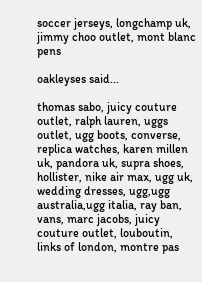soccer jerseys, longchamp uk, jimmy choo outlet, mont blanc pens

oakleyses said...

thomas sabo, juicy couture outlet, ralph lauren, uggs outlet, ugg boots, converse, replica watches, karen millen uk, pandora uk, supra shoes, hollister, nike air max, ugg uk, wedding dresses, ugg,ugg australia,ugg italia, ray ban, vans, marc jacobs, juicy couture outlet, louboutin, links of london, montre pas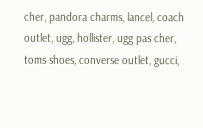cher, pandora charms, lancel, coach outlet, ugg, hollister, ugg pas cher, toms shoes, converse outlet, gucci,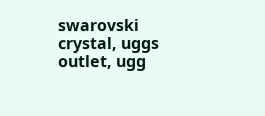swarovski crystal, uggs outlet, ugg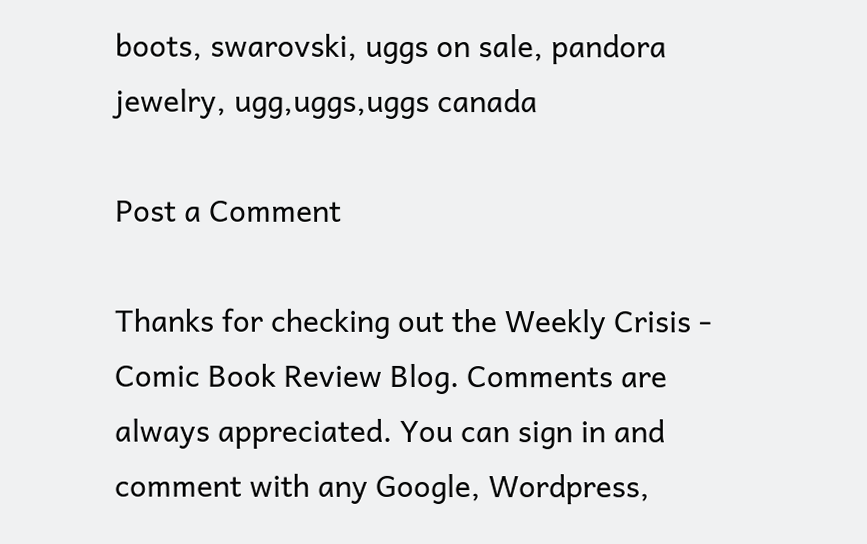boots, swarovski, uggs on sale, pandora jewelry, ugg,uggs,uggs canada

Post a Comment

Thanks for checking out the Weekly Crisis - Comic Book Review Blog. Comments are always appreciated. You can sign in and comment with any Google, Wordpress,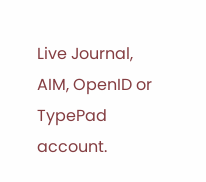Live Journal, AIM, OpenID or TypePad account.